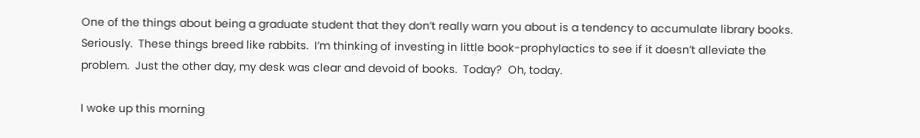One of the things about being a graduate student that they don’t really warn you about is a tendency to accumulate library books.  Seriously.  These things breed like rabbits.  I’m thinking of investing in little book-prophylactics to see if it doesn’t alleviate the problem.  Just the other day, my desk was clear and devoid of books.  Today?  Oh, today.

I woke up this morning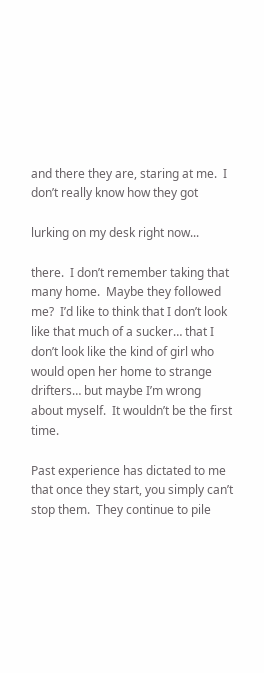and there they are, staring at me.  I don’t really know how they got

lurking on my desk right now...

there.  I don’t remember taking that many home.  Maybe they followed me?  I’d like to think that I don’t look like that much of a sucker… that I don’t look like the kind of girl who would open her home to strange drifters… but maybe I’m wrong about myself.  It wouldn’t be the first time.

Past experience has dictated to me that once they start, you simply can’t stop them.  They continue to pile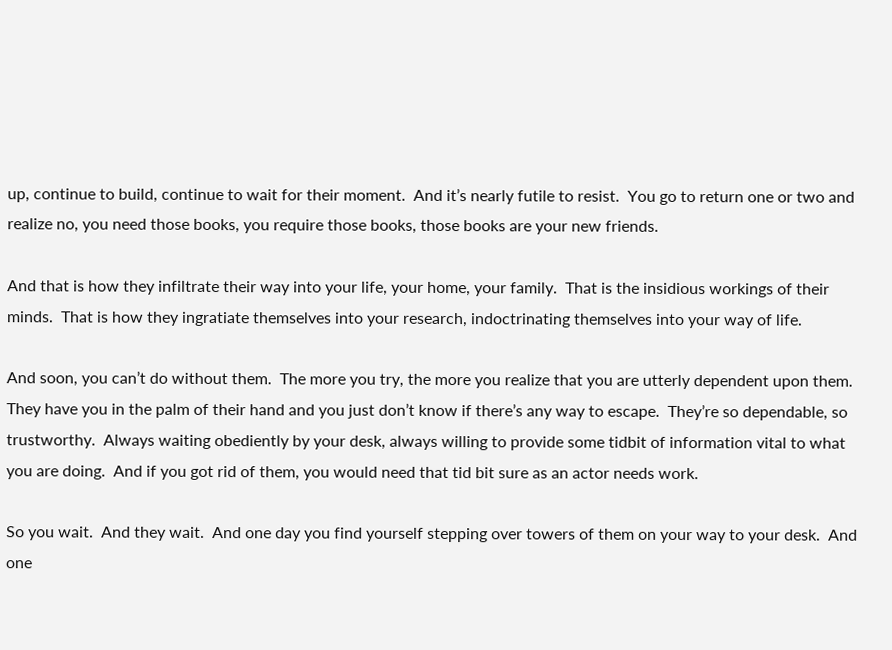up, continue to build, continue to wait for their moment.  And it’s nearly futile to resist.  You go to return one or two and realize no, you need those books, you require those books, those books are your new friends.

And that is how they infiltrate their way into your life, your home, your family.  That is the insidious workings of their minds.  That is how they ingratiate themselves into your research, indoctrinating themselves into your way of life.

And soon, you can’t do without them.  The more you try, the more you realize that you are utterly dependent upon them.  They have you in the palm of their hand and you just don’t know if there’s any way to escape.  They’re so dependable, so trustworthy.  Always waiting obediently by your desk, always willing to provide some tidbit of information vital to what you are doing.  And if you got rid of them, you would need that tid bit sure as an actor needs work.

So you wait.  And they wait.  And one day you find yourself stepping over towers of them on your way to your desk.  And one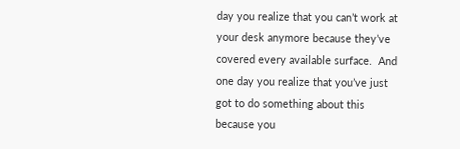day you realize that you can’t work at your desk anymore because they’ve covered every available surface.  And one day you realize that you’ve just got to do something about this because you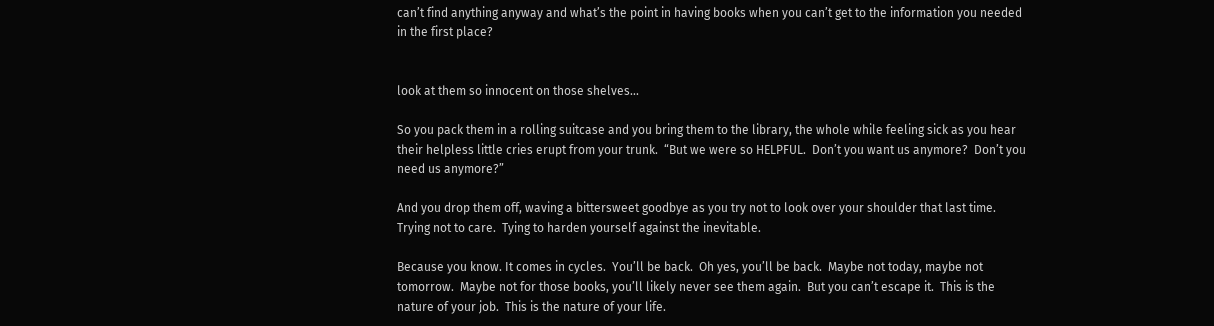can’t find anything anyway and what’s the point in having books when you can’t get to the information you needed in the first place?


look at them so innocent on those shelves...

So you pack them in a rolling suitcase and you bring them to the library, the whole while feeling sick as you hear their helpless little cries erupt from your trunk.  “But we were so HELPFUL.  Don’t you want us anymore?  Don’t you need us anymore?”

And you drop them off, waving a bittersweet goodbye as you try not to look over your shoulder that last time.  Trying not to care.  Tying to harden yourself against the inevitable.

Because you know. It comes in cycles.  You’ll be back.  Oh yes, you’ll be back.  Maybe not today, maybe not tomorrow.  Maybe not for those books, you’ll likely never see them again.  But you can’t escape it.  This is the nature of your job.  This is the nature of your life.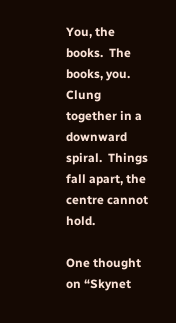You, the books.  The books, you.  Clung together in a downward spiral.  Things fall apart, the centre cannot hold.

One thought on “Skynet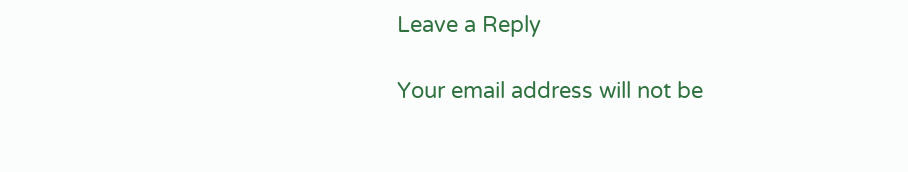Leave a Reply

Your email address will not be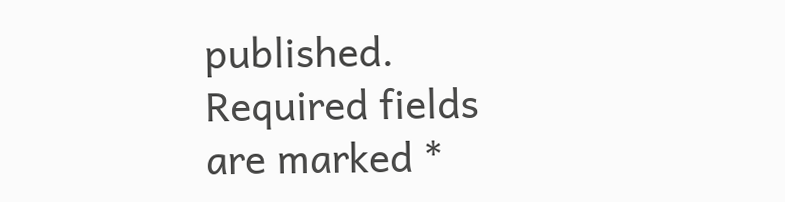published. Required fields are marked *